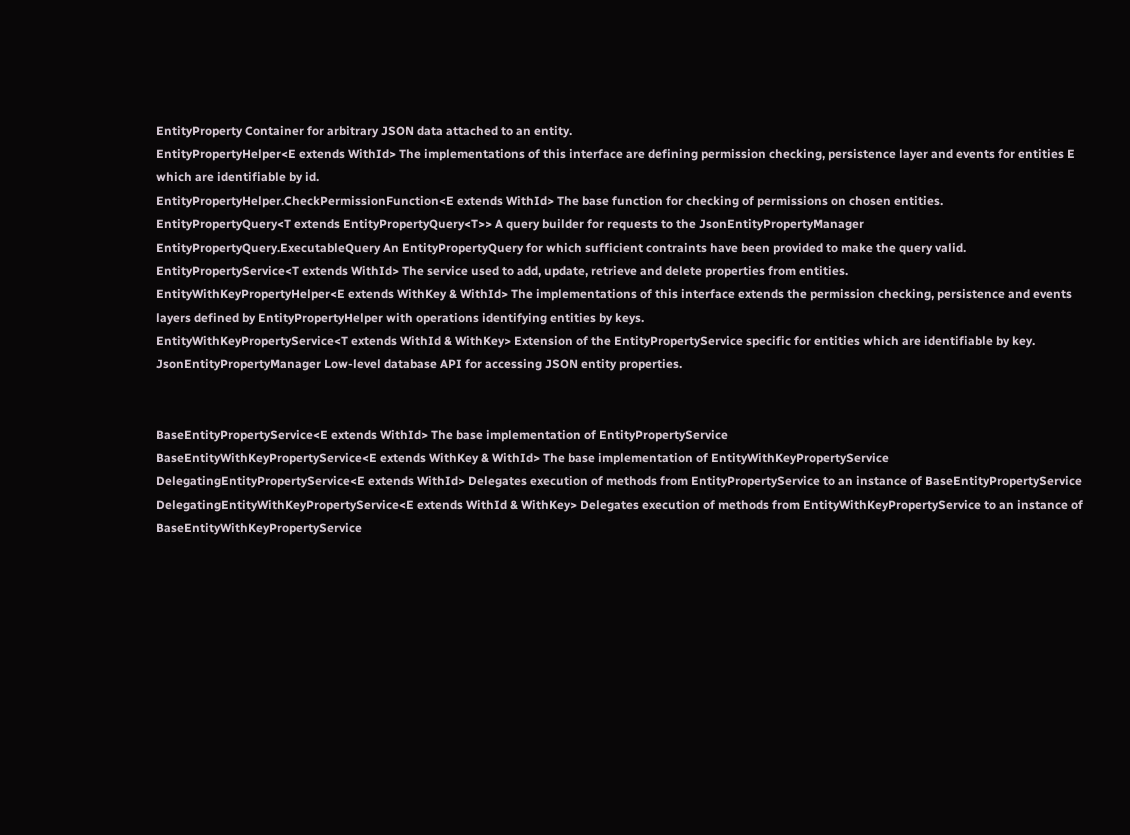EntityProperty Container for arbitrary JSON data attached to an entity.
EntityPropertyHelper<E extends WithId> The implementations of this interface are defining permission checking, persistence layer and events for entities E which are identifiable by id.
EntityPropertyHelper.CheckPermissionFunction<E extends WithId> The base function for checking of permissions on chosen entities.
EntityPropertyQuery<T extends EntityPropertyQuery<T>> A query builder for requests to the JsonEntityPropertyManager
EntityPropertyQuery.ExecutableQuery An EntityPropertyQuery for which sufficient contraints have been provided to make the query valid.
EntityPropertyService<T extends WithId> The service used to add, update, retrieve and delete properties from entities.
EntityWithKeyPropertyHelper<E extends WithKey & WithId> The implementations of this interface extends the permission checking, persistence and events layers defined by EntityPropertyHelper with operations identifying entities by keys.
EntityWithKeyPropertyService<T extends WithId & WithKey> Extension of the EntityPropertyService specific for entities which are identifiable by key.
JsonEntityPropertyManager Low-level database API for accessing JSON entity properties.


BaseEntityPropertyService<E extends WithId> The base implementation of EntityPropertyService
BaseEntityWithKeyPropertyService<E extends WithKey & WithId> The base implementation of EntityWithKeyPropertyService
DelegatingEntityPropertyService<E extends WithId> Delegates execution of methods from EntityPropertyService to an instance of BaseEntityPropertyService
DelegatingEntityWithKeyPropertyService<E extends WithId & WithKey> Delegates execution of methods from EntityWithKeyPropertyService to an instance of BaseEntityWithKeyPropertyService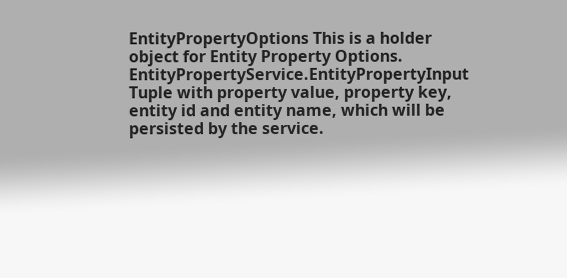EntityPropertyOptions This is a holder object for Entity Property Options.
EntityPropertyService.EntityPropertyInput Tuple with property value, property key, entity id and entity name, which will be persisted by the service.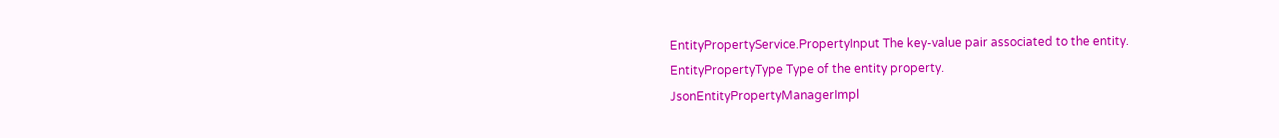EntityPropertyService.PropertyInput The key-value pair associated to the entity.
EntityPropertyType Type of the entity property.
JsonEntityPropertyManagerImpl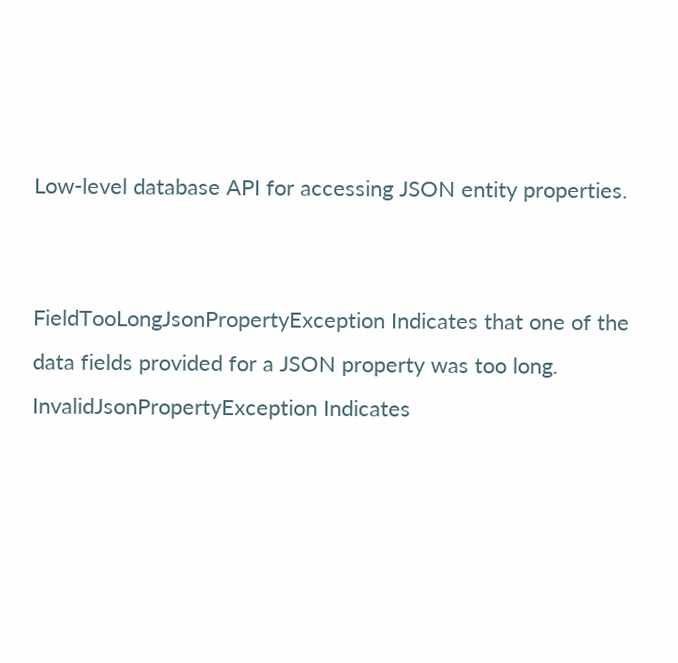Low-level database API for accessing JSON entity properties.


FieldTooLongJsonPropertyException Indicates that one of the data fields provided for a JSON property was too long.
InvalidJsonPropertyException Indicates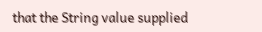that the String value supplied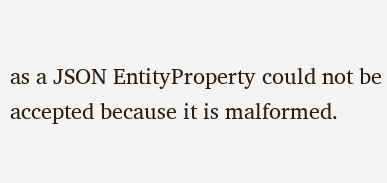as a JSON EntityProperty could not be accepted because it is malformed.